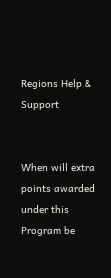Regions Help & Support


When will extra points awarded under this Program be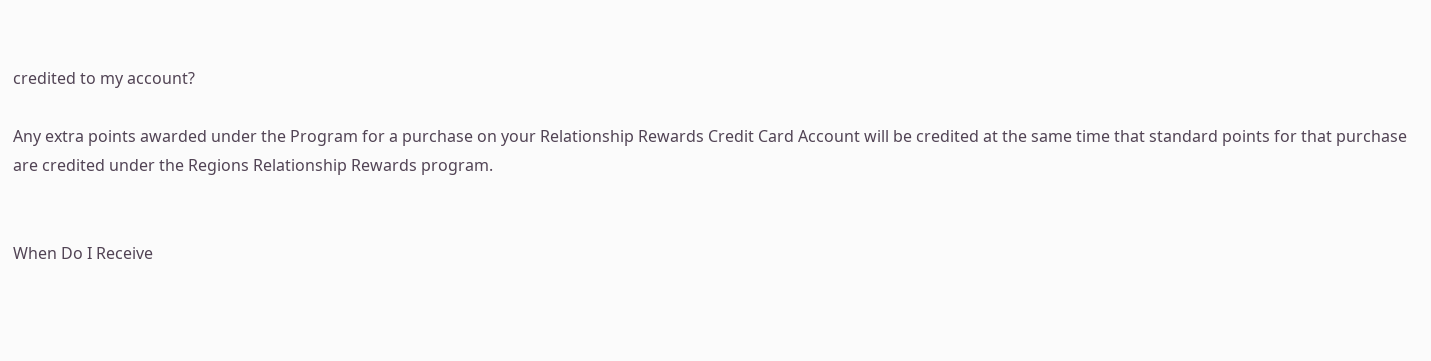credited to my account?

Any extra points awarded under the Program for a purchase on your Relationship Rewards Credit Card Account will be credited at the same time that standard points for that purchase are credited under the Regions Relationship Rewards program.


When Do I Receive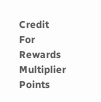Credit For Rewards Multiplier Points